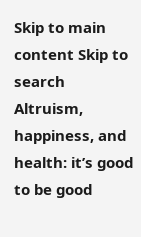Skip to main content Skip to search
Altruism, happiness, and health: it’s good to be good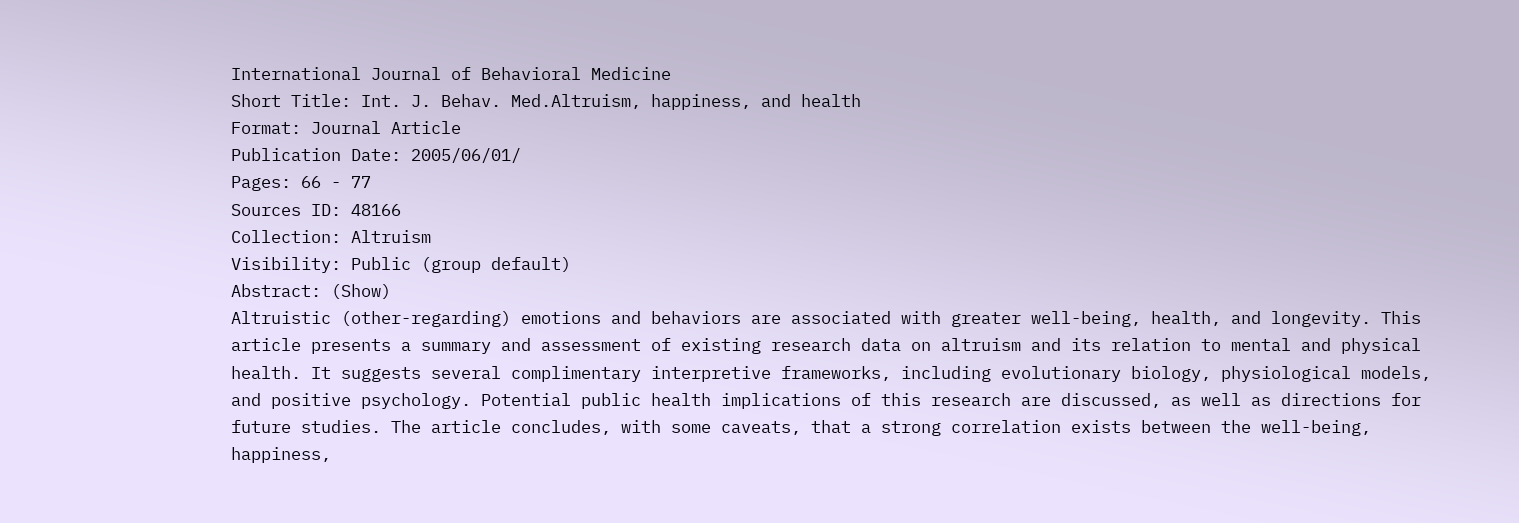International Journal of Behavioral Medicine
Short Title: Int. J. Behav. Med.Altruism, happiness, and health
Format: Journal Article
Publication Date: 2005/06/01/
Pages: 66 - 77
Sources ID: 48166
Collection: Altruism
Visibility: Public (group default)
Abstract: (Show)
Altruistic (other-regarding) emotions and behaviors are associated with greater well-being, health, and longevity. This article presents a summary and assessment of existing research data on altruism and its relation to mental and physical health. It suggests several complimentary interpretive frameworks, including evolutionary biology, physiological models, and positive psychology. Potential public health implications of this research are discussed, as well as directions for future studies. The article concludes, with some caveats, that a strong correlation exists between the well-being, happiness,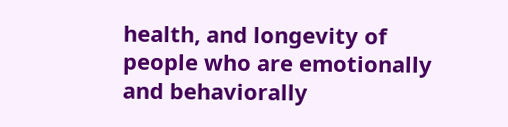health, and longevity of people who are emotionally and behaviorally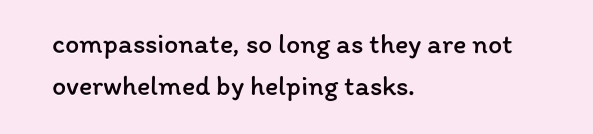compassionate, so long as they are not overwhelmed by helping tasks.